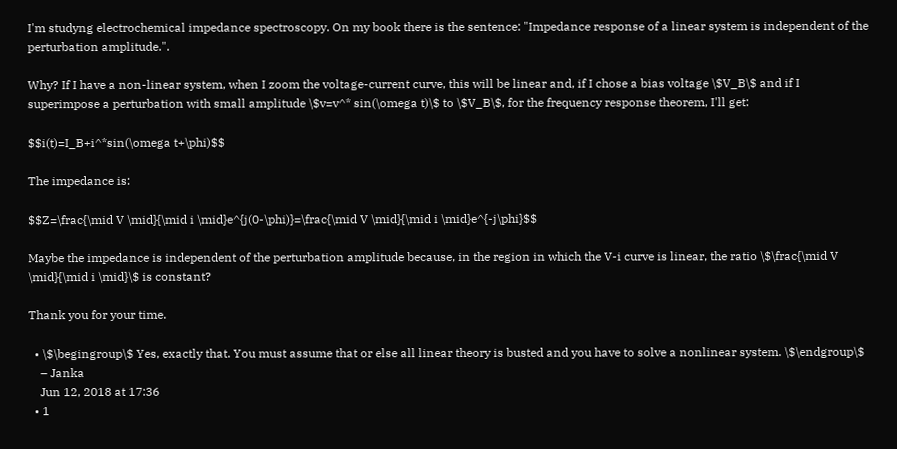I'm studyng electrochemical impedance spectroscopy. On my book there is the sentence: "Impedance response of a linear system is independent of the perturbation amplitude.".

Why? If I have a non-linear system, when I zoom the voltage-current curve, this will be linear and, if I chose a bias voltage \$V_B\$ and if I superimpose a perturbation with small amplitude \$v=v^* sin(\omega t)\$ to \$V_B\$, for the frequency response theorem, I'll get:

$$i(t)=I_B+i^*sin(\omega t+\phi)$$

The impedance is:

$$Z=\frac{\mid V \mid}{\mid i \mid}e^{j(0-\phi)}=\frac{\mid V \mid}{\mid i \mid}e^{-j\phi}$$

Maybe the impedance is independent of the perturbation amplitude because, in the region in which the V-i curve is linear, the ratio \$\frac{\mid V \mid}{\mid i \mid}\$ is constant?

Thank you for your time.

  • \$\begingroup\$ Yes, exactly that. You must assume that or else all linear theory is busted and you have to solve a nonlinear system. \$\endgroup\$
    – Janka
    Jun 12, 2018 at 17:36
  • 1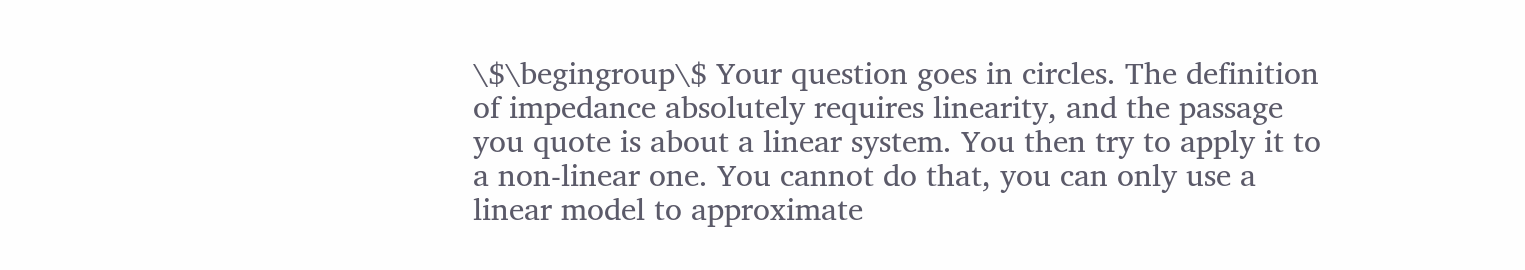\$\begingroup\$ Your question goes in circles. The definition of impedance absolutely requires linearity, and the passage you quote is about a linear system. You then try to apply it to a non-linear one. You cannot do that, you can only use a linear model to approximate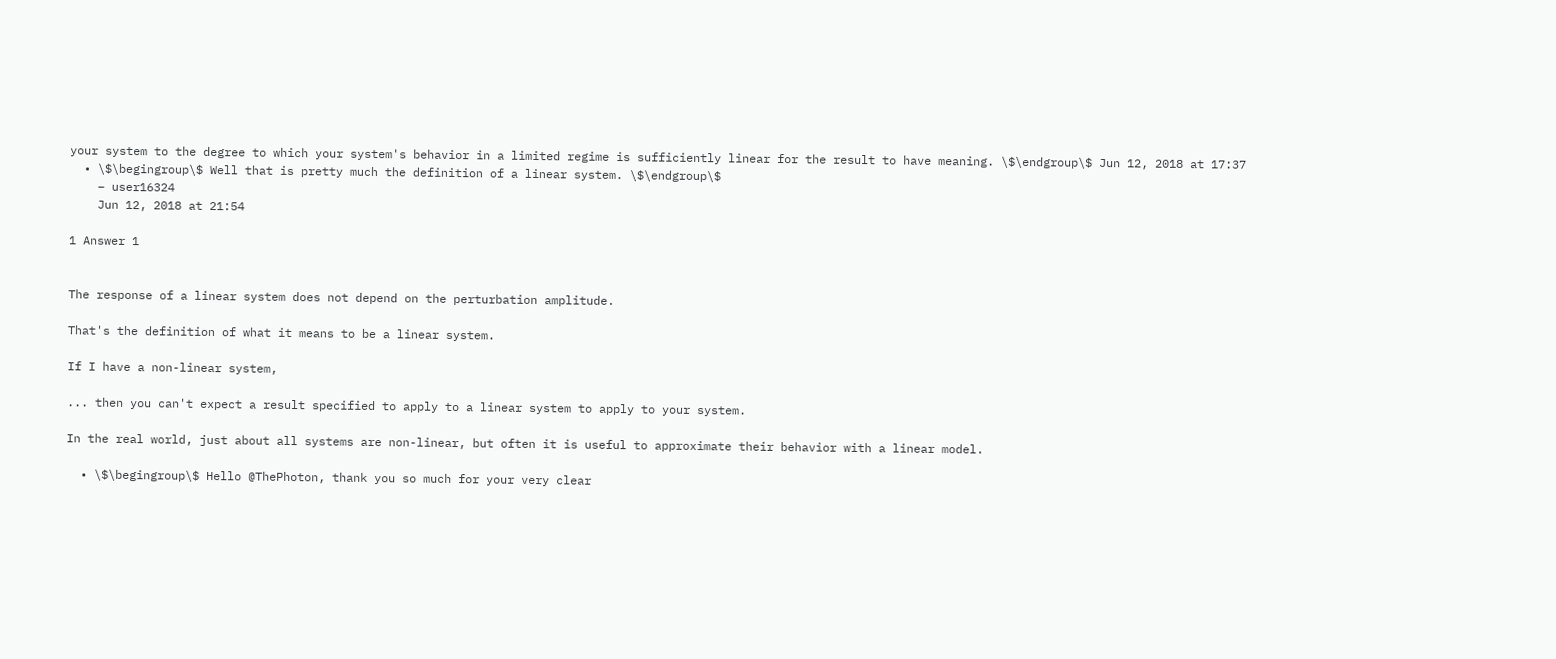your system to the degree to which your system's behavior in a limited regime is sufficiently linear for the result to have meaning. \$\endgroup\$ Jun 12, 2018 at 17:37
  • \$\begingroup\$ Well that is pretty much the definition of a linear system. \$\endgroup\$
    – user16324
    Jun 12, 2018 at 21:54

1 Answer 1


The response of a linear system does not depend on the perturbation amplitude.

That's the definition of what it means to be a linear system.

If I have a non-linear system,

... then you can't expect a result specified to apply to a linear system to apply to your system.

In the real world, just about all systems are non-linear, but often it is useful to approximate their behavior with a linear model.

  • \$\begingroup\$ Hello @ThePhoton, thank you so much for your very clear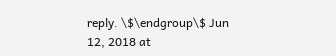reply. \$\endgroup\$ Jun 12, 2018 at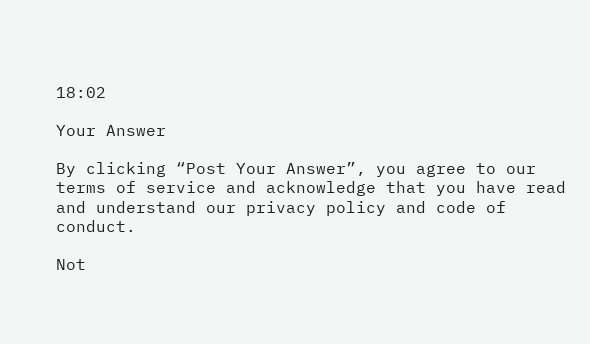18:02

Your Answer

By clicking “Post Your Answer”, you agree to our terms of service and acknowledge that you have read and understand our privacy policy and code of conduct.

Not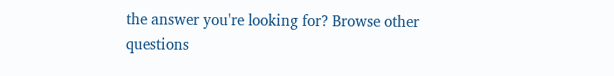the answer you're looking for? Browse other questions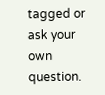tagged or ask your own question.